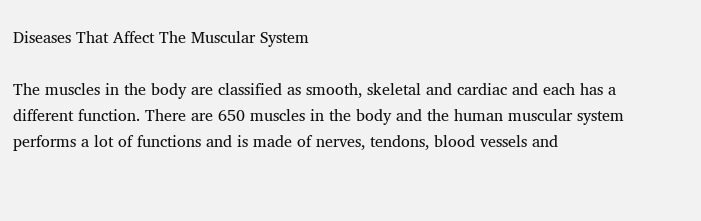Diseases That Affect The Muscular System

The muscles in the body are classified as smooth, skeletal and cardiac and each has a different function. There are 650 muscles in the body and the human muscular system performs a lot of functions and is made of nerves, tendons, blood vessels and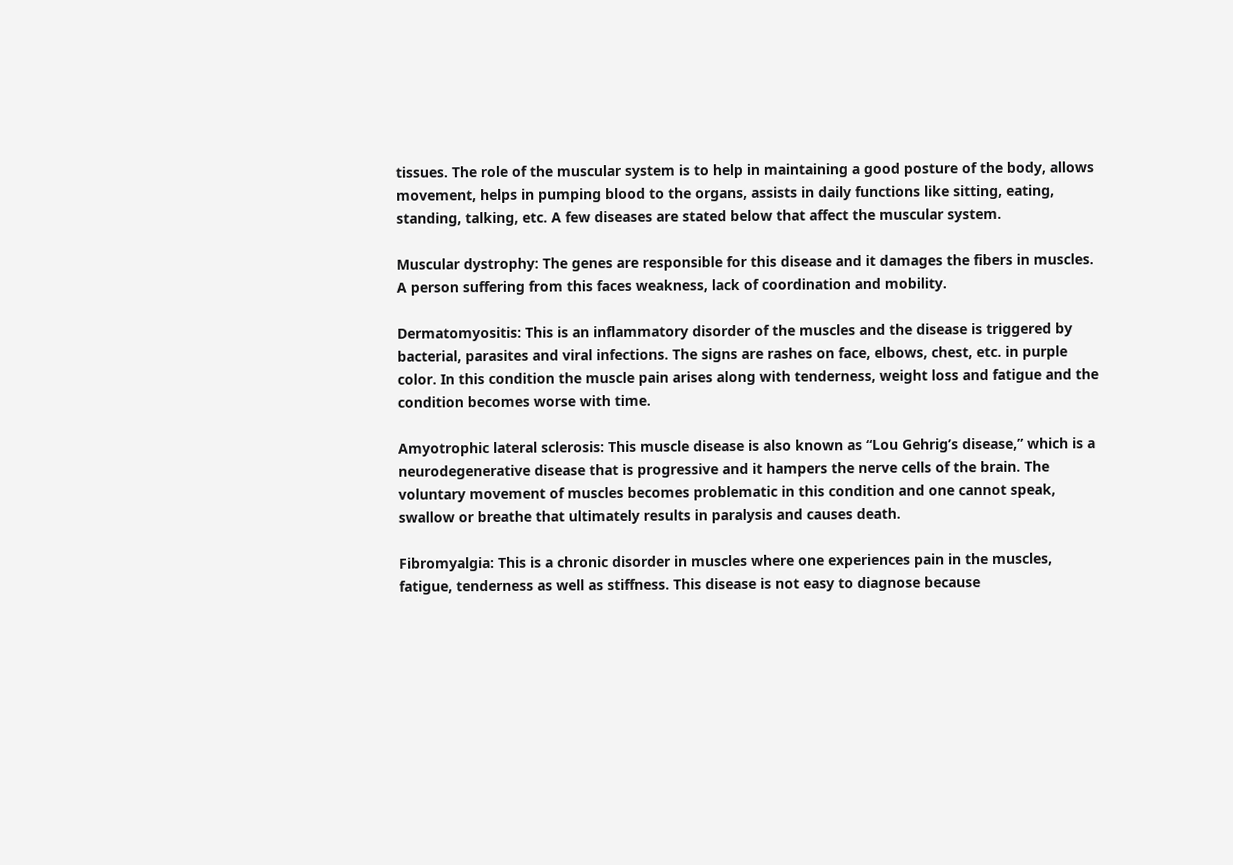tissues. The role of the muscular system is to help in maintaining a good posture of the body, allows movement, helps in pumping blood to the organs, assists in daily functions like sitting, eating, standing, talking, etc. A few diseases are stated below that affect the muscular system.

Muscular dystrophy: The genes are responsible for this disease and it damages the fibers in muscles. A person suffering from this faces weakness, lack of coordination and mobility.

Dermatomyositis: This is an inflammatory disorder of the muscles and the disease is triggered by bacterial, parasites and viral infections. The signs are rashes on face, elbows, chest, etc. in purple color. In this condition the muscle pain arises along with tenderness, weight loss and fatigue and the condition becomes worse with time.

Amyotrophic lateral sclerosis: This muscle disease is also known as “Lou Gehrig’s disease,” which is a neurodegenerative disease that is progressive and it hampers the nerve cells of the brain. The voluntary movement of muscles becomes problematic in this condition and one cannot speak, swallow or breathe that ultimately results in paralysis and causes death.

Fibromyalgia: This is a chronic disorder in muscles where one experiences pain in the muscles, fatigue, tenderness as well as stiffness. This disease is not easy to diagnose because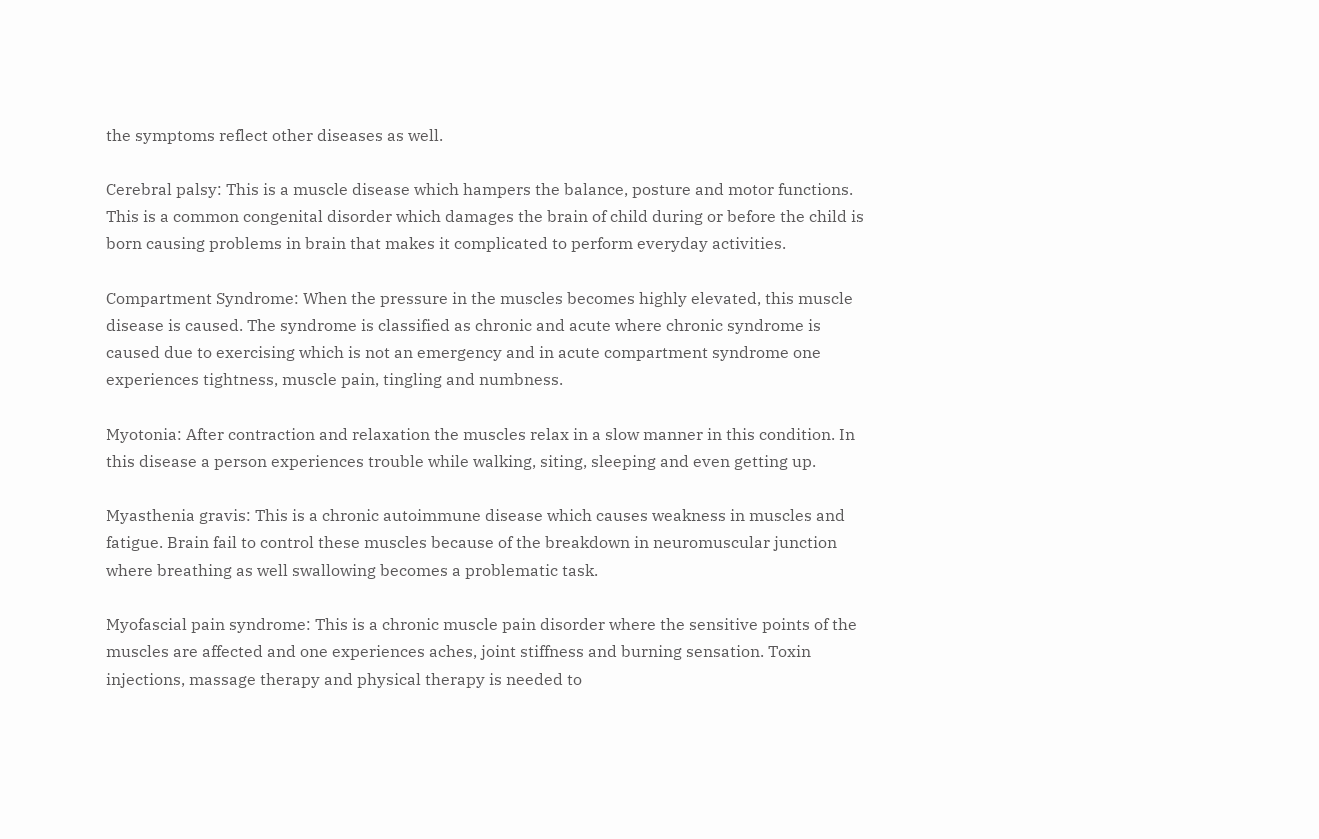the symptoms reflect other diseases as well.

Cerebral palsy: This is a muscle disease which hampers the balance, posture and motor functions. This is a common congenital disorder which damages the brain of child during or before the child is born causing problems in brain that makes it complicated to perform everyday activities.

Compartment Syndrome: When the pressure in the muscles becomes highly elevated, this muscle disease is caused. The syndrome is classified as chronic and acute where chronic syndrome is caused due to exercising which is not an emergency and in acute compartment syndrome one experiences tightness, muscle pain, tingling and numbness.

Myotonia: After contraction and relaxation the muscles relax in a slow manner in this condition. In this disease a person experiences trouble while walking, siting, sleeping and even getting up.

Myasthenia gravis: This is a chronic autoimmune disease which causes weakness in muscles and fatigue. Brain fail to control these muscles because of the breakdown in neuromuscular junction where breathing as well swallowing becomes a problematic task.

Myofascial pain syndrome: This is a chronic muscle pain disorder where the sensitive points of the muscles are affected and one experiences aches, joint stiffness and burning sensation. Toxin injections, massage therapy and physical therapy is needed to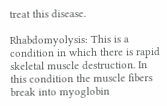treat this disease.

Rhabdomyolysis: This is a condition in which there is rapid skeletal muscle destruction. In this condition the muscle fibers break into myoglobin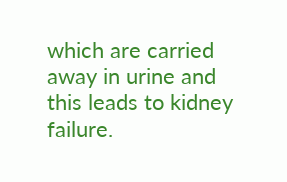which are carried away in urine and this leads to kidney failure.